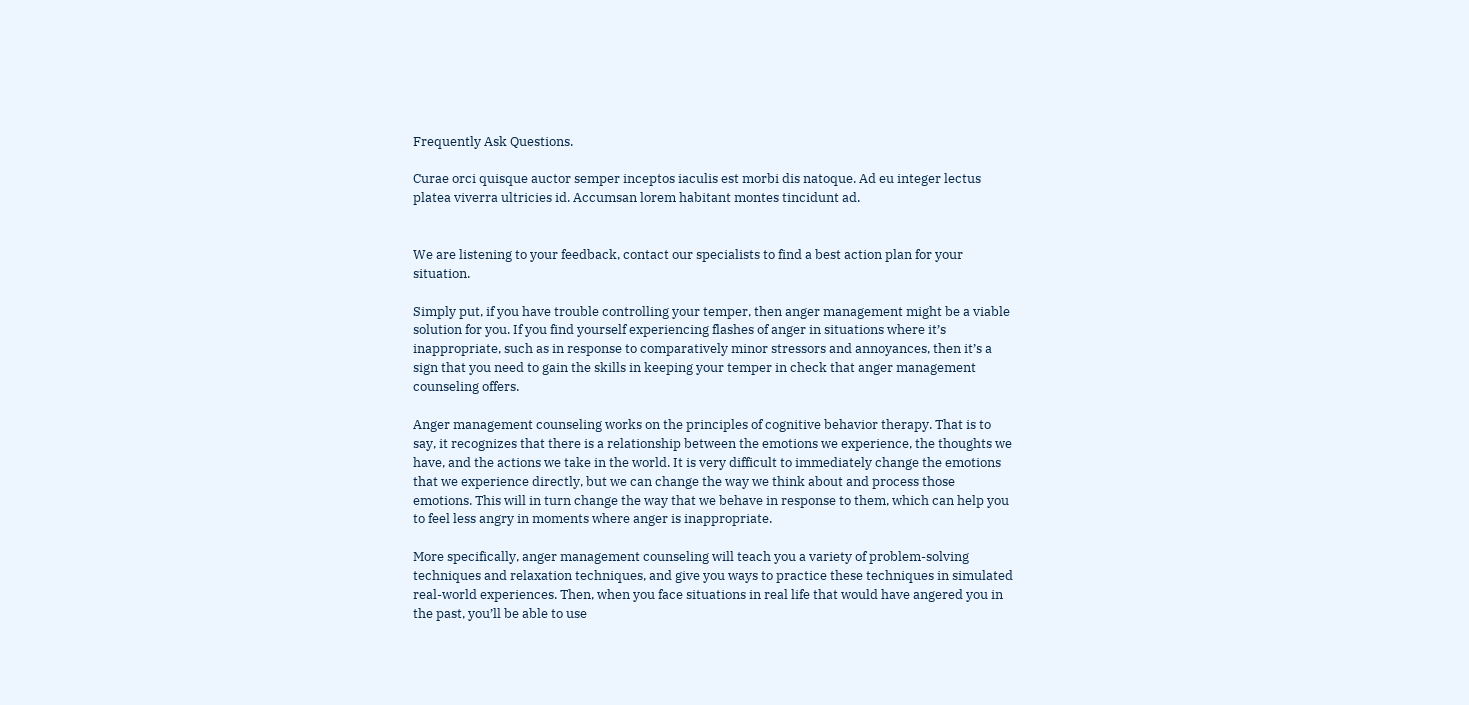Frequently Ask Questions.

Curae orci quisque auctor semper inceptos iaculis est morbi dis natoque. Ad eu integer lectus platea viverra ultricies id. Accumsan lorem habitant montes tincidunt ad.


We are listening to your feedback, contact our specialists to find a best action plan for your situation.

Simply put, if you have trouble controlling your temper, then anger management might be a viable solution for you. If you find yourself experiencing flashes of anger in situations where it’s inappropriate, such as in response to comparatively minor stressors and annoyances, then it’s a sign that you need to gain the skills in keeping your temper in check that anger management counseling offers.

Anger management counseling works on the principles of cognitive behavior therapy. That is to say, it recognizes that there is a relationship between the emotions we experience, the thoughts we have, and the actions we take in the world. It is very difficult to immediately change the emotions that we experience directly, but we can change the way we think about and process those emotions. This will in turn change the way that we behave in response to them, which can help you to feel less angry in moments where anger is inappropriate.

More specifically, anger management counseling will teach you a variety of problem-solving techniques and relaxation techniques, and give you ways to practice these techniques in simulated real-world experiences. Then, when you face situations in real life that would have angered you in the past, you’ll be able to use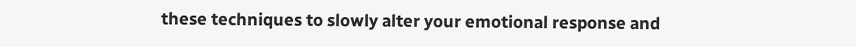these techniques to slowly alter your emotional response and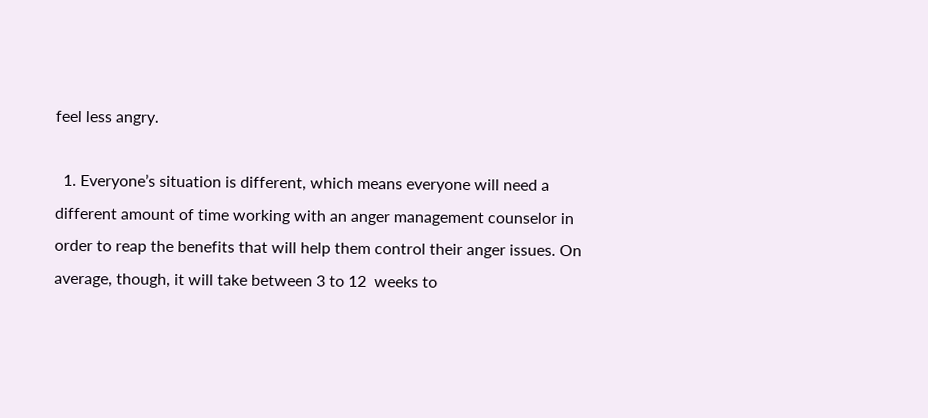feel less angry.

  1. Everyone’s situation is different, which means everyone will need a different amount of time working with an anger management counselor in order to reap the benefits that will help them control their anger issues. On average, though, it will take between 3 to 12  weeks to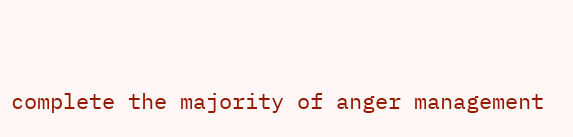complete the majority of anger management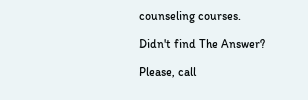counseling courses.

Didn't find The Answer?

Please, call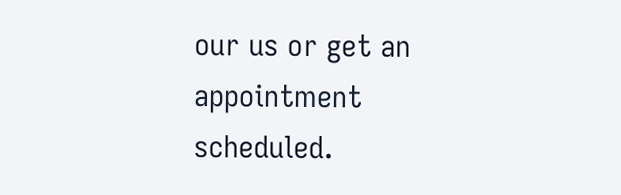our us or get an appointment scheduled.